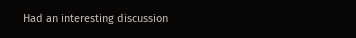Had an interesting discussion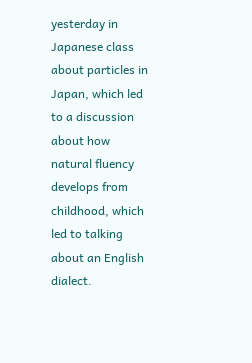yesterday in Japanese class about particles in Japan, which led to a discussion about how natural fluency develops from childhood, which led to talking about an English dialect.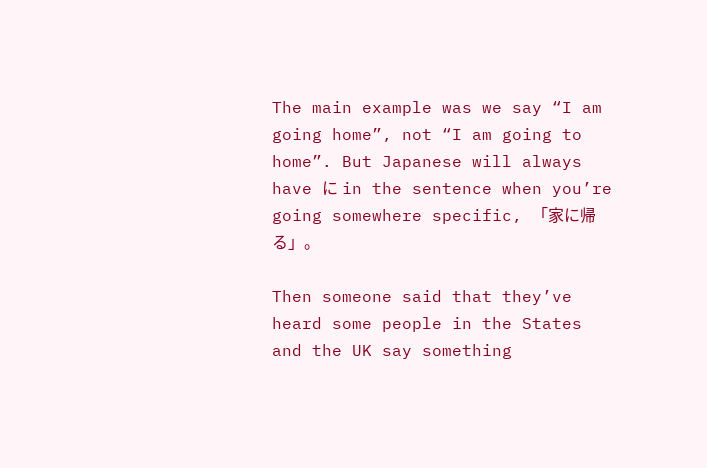The main example was we say “I am going home”, not “I am going to home”. But Japanese will always have に in the sentence when you’re going somewhere specific, 「家に帰る」。

Then someone said that they’ve heard some people in the States and the UK say something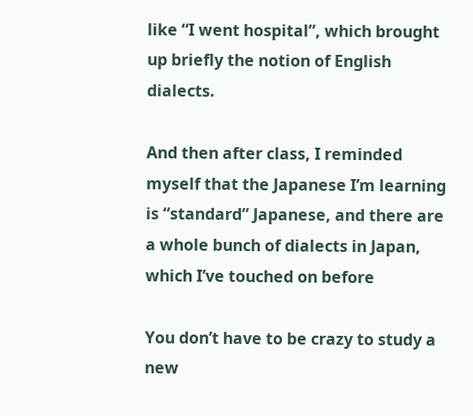like “I went hospital”, which brought up briefly the notion of English dialects.

And then after class, I reminded myself that the Japanese I’m learning is “standard” Japanese, and there are a whole bunch of dialects in Japan, which I’ve touched on before

You don’t have to be crazy to study a new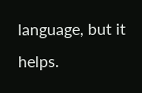language, but it helps.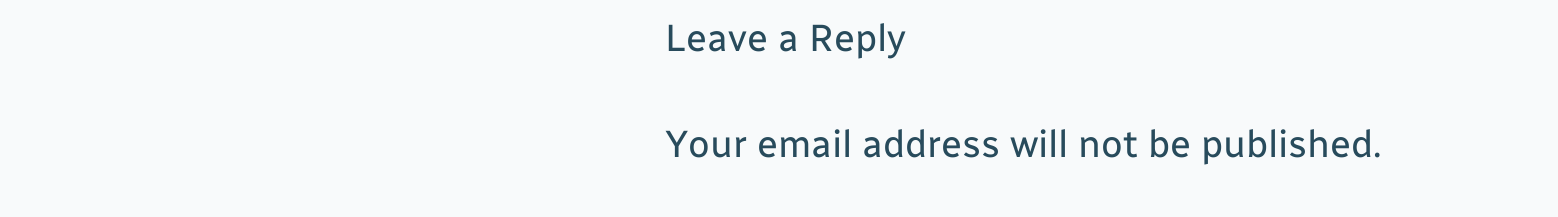Leave a Reply

Your email address will not be published.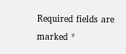Required fields are marked *